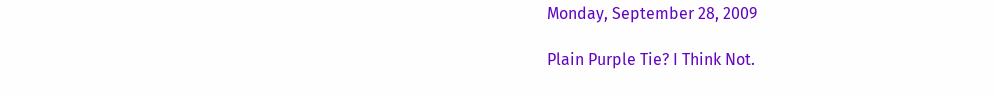Monday, September 28, 2009

Plain Purple Tie? I Think Not.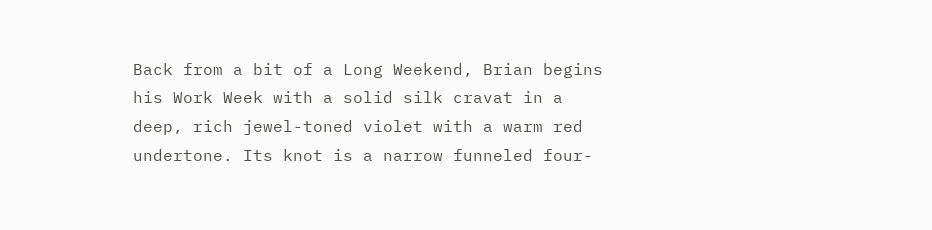Back from a bit of a Long Weekend, Brian begins his Work Week with a solid silk cravat in a deep, rich jewel-toned violet with a warm red undertone. Its knot is a narrow funneled four-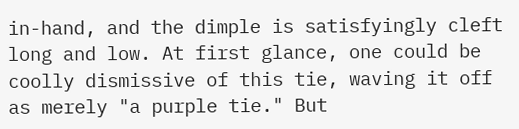in-hand, and the dimple is satisfyingly cleft long and low. At first glance, one could be coolly dismissive of this tie, waving it off as merely "a purple tie." But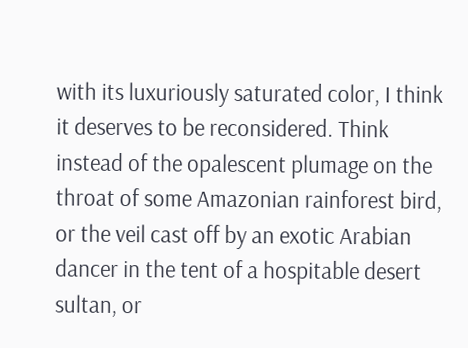with its luxuriously saturated color, I think it deserves to be reconsidered. Think instead of the opalescent plumage on the throat of some Amazonian rainforest bird, or the veil cast off by an exotic Arabian dancer in the tent of a hospitable desert sultan, or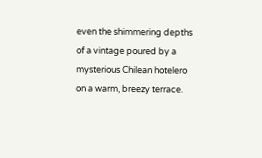even the shimmering depths of a vintage poured by a mysterious Chilean hotelero on a warm, breezy terrace.